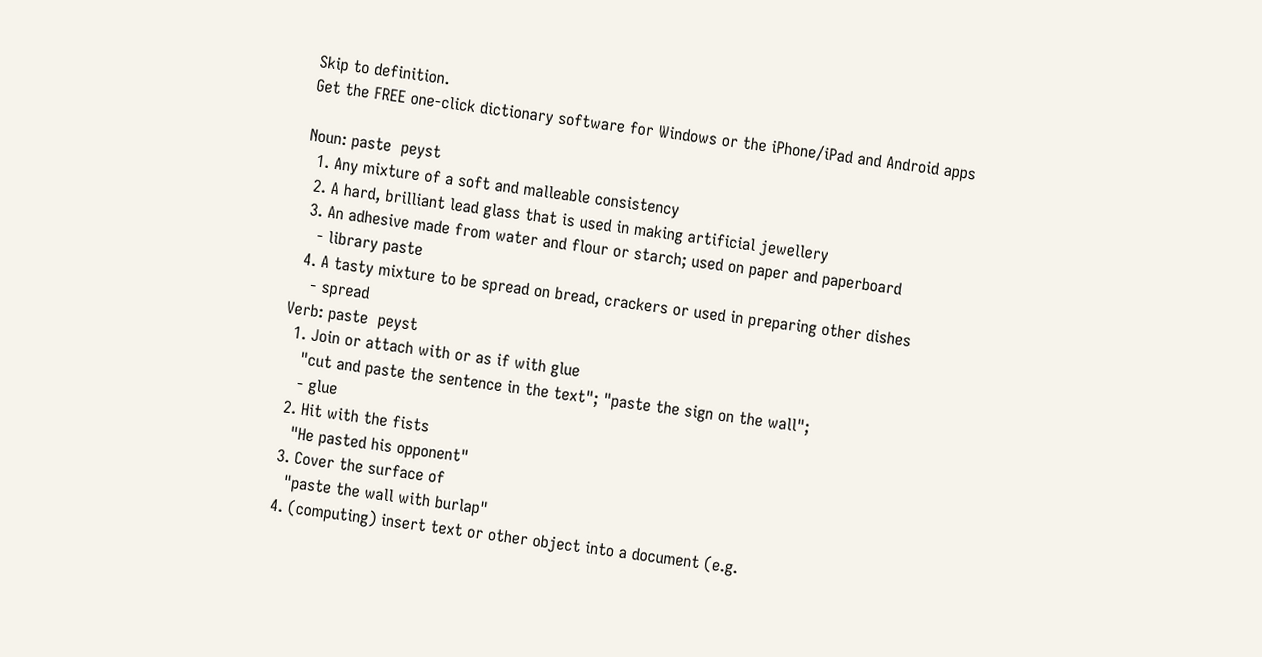Skip to definition.
Get the FREE one-click dictionary software for Windows or the iPhone/iPad and Android apps

Noun: paste  peyst
  1. Any mixture of a soft and malleable consistency
  2. A hard, brilliant lead glass that is used in making artificial jewellery
  3. An adhesive made from water and flour or starch; used on paper and paperboard
    - library paste
  4. A tasty mixture to be spread on bread, crackers or used in preparing other dishes
    - spread
Verb: paste  peyst
  1. Join or attach with or as if with glue
    "cut and paste the sentence in the text"; "paste the sign on the wall";
    - glue
  2. Hit with the fists
    "He pasted his opponent"
  3. Cover the surface of
    "paste the wall with burlap"
  4. (computing) insert text or other object into a document (e.g.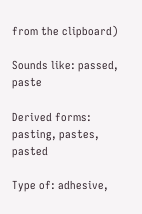from the clipboard)

Sounds like: passed, paste

Derived forms: pasting, pastes, pasted

Type of: adhesive,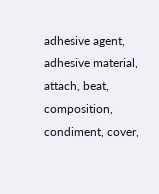adhesive agent, adhesive material, attach, beat, composition, condiment, cover,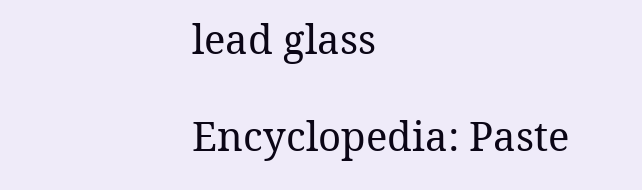lead glass

Encyclopedia: Paste